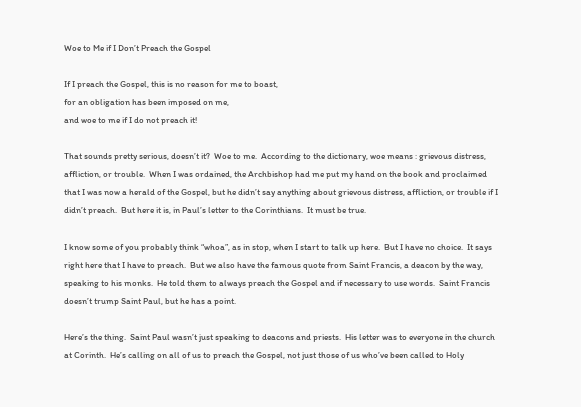Woe to Me if I Don’t Preach the Gospel

If I preach the Gospel, this is no reason for me to boast,
for an obligation has been imposed on me,
and woe to me if I do not preach it!

That sounds pretty serious, doesn’t it?  Woe to me.  According to the dictionary, woe means : grievous distress, affliction, or trouble.  When I was ordained, the Archbishop had me put my hand on the book and proclaimed that I was now a herald of the Gospel, but he didn’t say anything about grievous distress, affliction, or trouble if I didn’t preach.  But here it is, in Paul’s letter to the Corinthians.  It must be true.

I know some of you probably think “whoa”, as in stop, when I start to talk up here.  But I have no choice.  It says right here that I have to preach.  But we also have the famous quote from Saint Francis, a deacon by the way, speaking to his monks.  He told them to always preach the Gospel and if necessary to use words.  Saint Francis doesn’t trump Saint Paul, but he has a point.

Here’s the thing.  Saint Paul wasn’t just speaking to deacons and priests.  His letter was to everyone in the church at Corinth.  He’s calling on all of us to preach the Gospel, not just those of us who’ve been called to Holy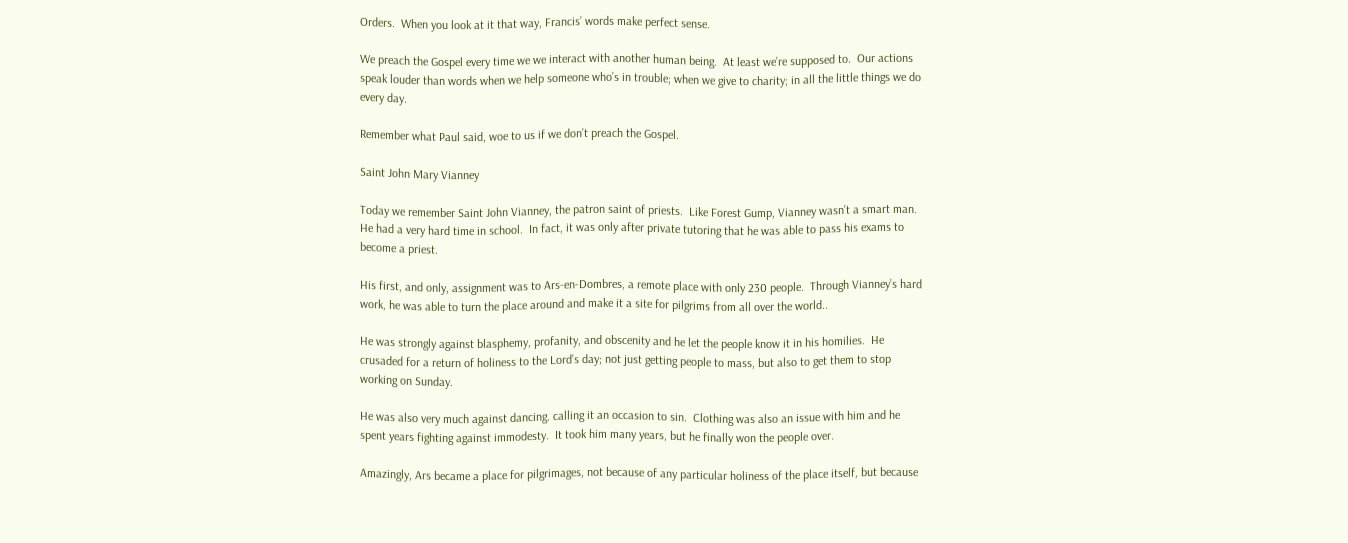Orders.  When you look at it that way, Francis’ words make perfect sense.

We preach the Gospel every time we we interact with another human being.  At least we’re supposed to.  Our actions speak louder than words when we help someone who’s in trouble; when we give to charity; in all the little things we do every day.

Remember what Paul said, woe to us if we don’t preach the Gospel.

Saint John Mary Vianney

Today we remember Saint John Vianney, the patron saint of priests.  Like Forest Gump, Vianney wasn’t a smart man.  He had a very hard time in school.  In fact, it was only after private tutoring that he was able to pass his exams to become a priest.

His first, and only, assignment was to Ars-en-Dombres, a remote place with only 230 people.  Through Vianney’s hard work, he was able to turn the place around and make it a site for pilgrims from all over the world..

He was strongly against blasphemy, profanity, and obscenity and he let the people know it in his homilies.  He crusaded for a return of holiness to the Lord’s day; not just getting people to mass, but also to get them to stop working on Sunday.

He was also very much against dancing. calling it an occasion to sin.  Clothing was also an issue with him and he spent years fighting against immodesty.  It took him many years, but he finally won the people over.

Amazingly, Ars became a place for pilgrimages, not because of any particular holiness of the place itself, but because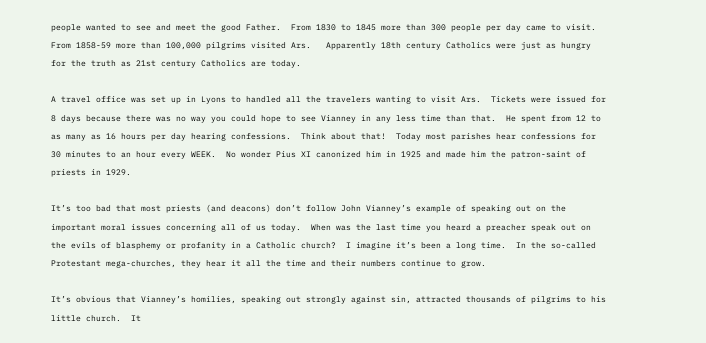people wanted to see and meet the good Father.  From 1830 to 1845 more than 300 people per day came to visit. From 1858-59 more than 100,000 pilgrims visited Ars.   Apparently 18th century Catholics were just as hungry for the truth as 21st century Catholics are today.

A travel office was set up in Lyons to handled all the travelers wanting to visit Ars.  Tickets were issued for 8 days because there was no way you could hope to see Vianney in any less time than that.  He spent from 12 to as many as 16 hours per day hearing confessions.  Think about that!  Today most parishes hear confessions for 30 minutes to an hour every WEEK.  No wonder Pius XI canonized him in 1925 and made him the patron-saint of priests in 1929.

It’s too bad that most priests (and deacons) don’t follow John Vianney’s example of speaking out on the important moral issues concerning all of us today.  When was the last time you heard a preacher speak out on the evils of blasphemy or profanity in a Catholic church?  I imagine it’s been a long time.  In the so-called Protestant mega-churches, they hear it all the time and their numbers continue to grow.

It’s obvious that Vianney’s homilies, speaking out strongly against sin, attracted thousands of pilgrims to his little church.  It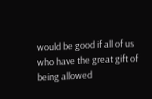would be good if all of us who have the great gift of being allowed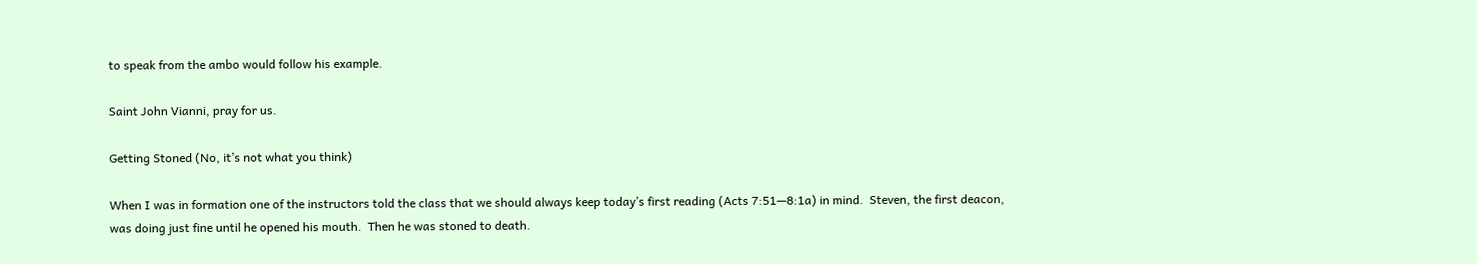to speak from the ambo would follow his example.

Saint John Vianni, pray for us.

Getting Stoned (No, it’s not what you think)

When I was in formation one of the instructors told the class that we should always keep today’s first reading (Acts 7:51—8:1a) in mind.  Steven, the first deacon, was doing just fine until he opened his mouth.  Then he was stoned to death.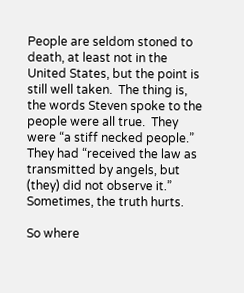People are seldom stoned to death, at least not in the United States, but the point is still well taken.  The thing is, the words Steven spoke to the people were all true.  They were “a stiff necked people.”  They had “received the law as transmitted by angels, but (they) did not observe it.”  Sometimes, the truth hurts.

So where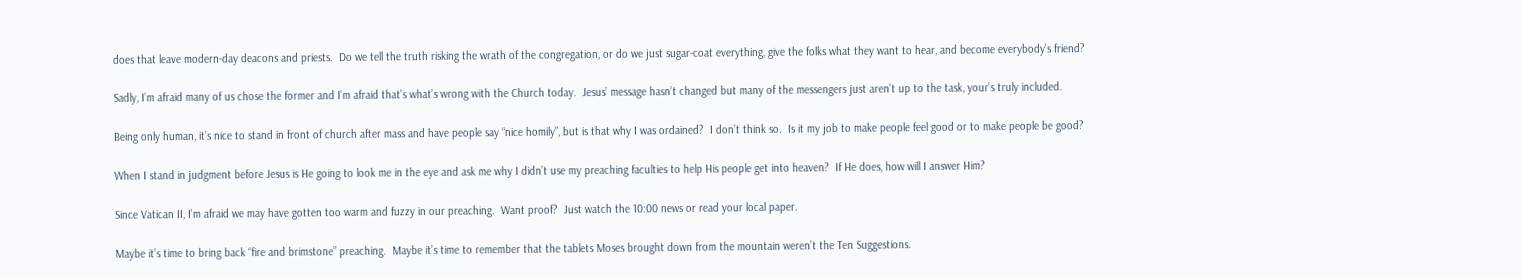does that leave modern-day deacons and priests.  Do we tell the truth risking the wrath of the congregation, or do we just sugar-coat everything, give the folks what they want to hear, and become everybody’s friend?

Sadly, I’m afraid many of us chose the former and I’m afraid that’s what’s wrong with the Church today.  Jesus’ message hasn’t changed but many of the messengers just aren’t up to the task, your’s truly included.

Being only human, it’s nice to stand in front of church after mass and have people say “nice homily”, but is that why I was ordained?  I don’t think so.  Is it my job to make people feel good or to make people be good?

When I stand in judgment before Jesus is He going to look me in the eye and ask me why I didn’t use my preaching faculties to help His people get into heaven?  If He does, how will I answer Him?

Since Vatican II, I’m afraid we may have gotten too warm and fuzzy in our preaching.  Want proof?  Just watch the 10:00 news or read your local paper.

Maybe it’s time to bring back “fire and brimstone” preaching.  Maybe it’s time to remember that the tablets Moses brought down from the mountain weren’t the Ten Suggestions.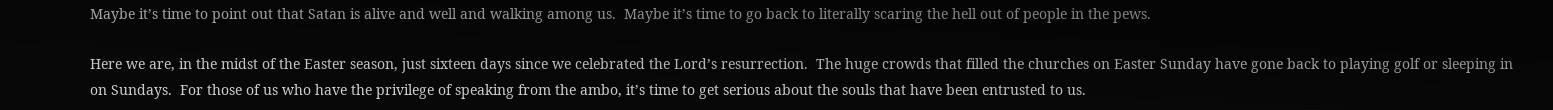Maybe it’s time to point out that Satan is alive and well and walking among us.  Maybe it’s time to go back to literally scaring the hell out of people in the pews.

Here we are, in the midst of the Easter season, just sixteen days since we celebrated the Lord’s resurrection.  The huge crowds that filled the churches on Easter Sunday have gone back to playing golf or sleeping in on Sundays.  For those of us who have the privilege of speaking from the ambo, it’s time to get serious about the souls that have been entrusted to us.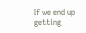If we end up getting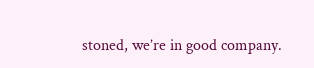stoned, we’re in good company.